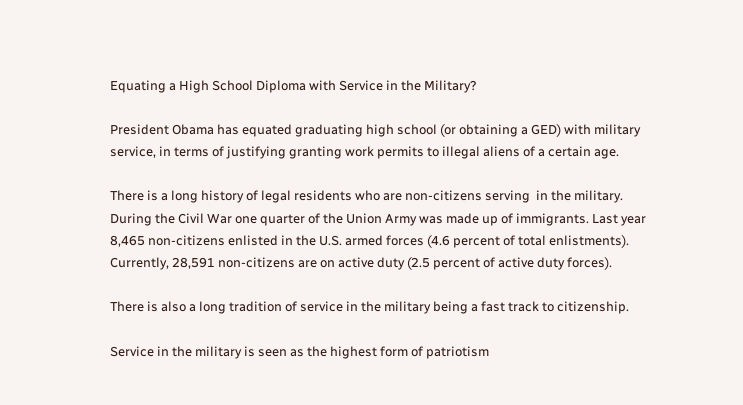Equating a High School Diploma with Service in the Military?

President Obama has equated graduating high school (or obtaining a GED) with military service, in terms of justifying granting work permits to illegal aliens of a certain age.

There is a long history of legal residents who are non-citizens serving  in the military. During the Civil War one quarter of the Union Army was made up of immigrants. Last year 8,465 non-citizens enlisted in the U.S. armed forces (4.6 percent of total enlistments). Currently, 28,591 non-citizens are on active duty (2.5 percent of active duty forces).

There is also a long tradition of service in the military being a fast track to citizenship.

Service in the military is seen as the highest form of patriotism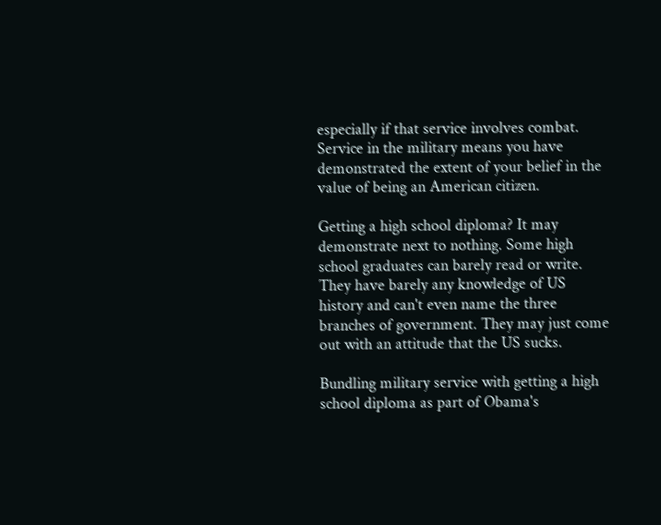especially if that service involves combat. Service in the military means you have demonstrated the extent of your belief in the value of being an American citizen.

Getting a high school diploma? It may demonstrate next to nothing. Some high school graduates can barely read or write. They have barely any knowledge of US history and can't even name the three branches of government. They may just come out with an attitude that the US sucks.

Bundling military service with getting a high school diploma as part of Obama's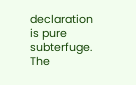declaration is pure subterfuge. The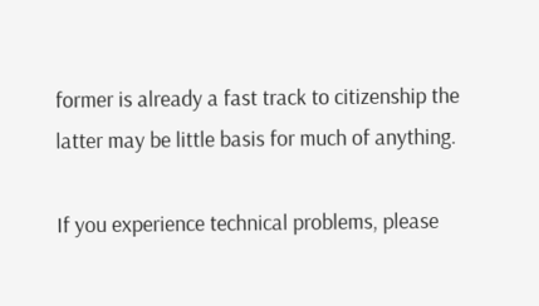former is already a fast track to citizenship the latter may be little basis for much of anything.

If you experience technical problems, please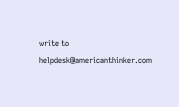write to helpdesk@americanthinker.com